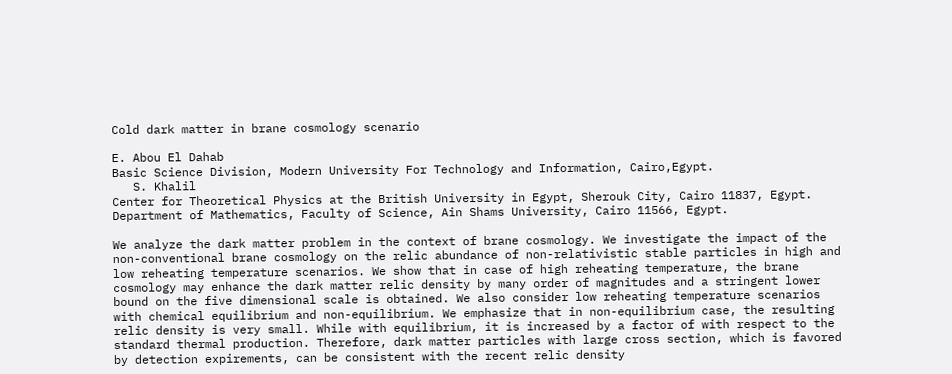Cold dark matter in brane cosmology scenario

E. Abou El Dahab
Basic Science Division, Modern University For Technology and Information, Cairo,Egypt.
   S. Khalil
Center for Theoretical Physics at the British University in Egypt, Sherouk City, Cairo 11837, Egypt.
Department of Mathematics, Faculty of Science, Ain Shams University, Cairo 11566, Egypt.

We analyze the dark matter problem in the context of brane cosmology. We investigate the impact of the non-conventional brane cosmology on the relic abundance of non-relativistic stable particles in high and low reheating temperature scenarios. We show that in case of high reheating temperature, the brane cosmology may enhance the dark matter relic density by many order of magnitudes and a stringent lower bound on the five dimensional scale is obtained. We also consider low reheating temperature scenarios with chemical equilibrium and non-equilibrium. We emphasize that in non-equilibrium case, the resulting relic density is very small. While with equilibrium, it is increased by a factor of with respect to the standard thermal production. Therefore, dark matter particles with large cross section, which is favored by detection expirements, can be consistent with the recent relic density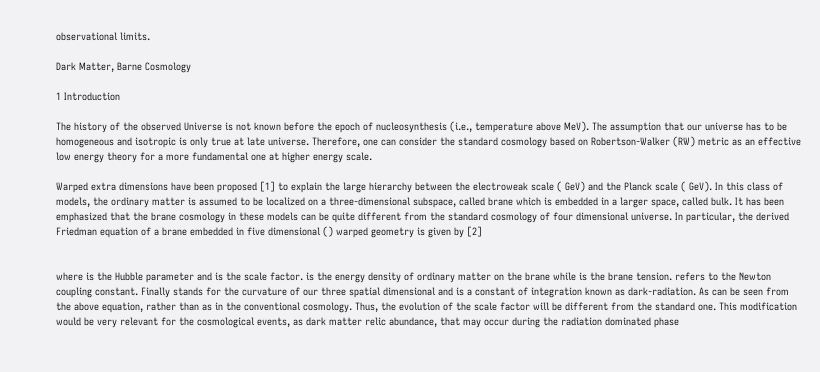observational limits.

Dark Matter, Barne Cosmology

1 Introduction

The history of the observed Universe is not known before the epoch of nucleosynthesis (i.e., temperature above MeV). The assumption that our universe has to be homogeneous and isotropic is only true at late universe. Therefore, one can consider the standard cosmology based on Robertson-Walker (RW) metric as an effective low energy theory for a more fundamental one at higher energy scale.

Warped extra dimensions have been proposed [1] to explain the large hierarchy between the electroweak scale ( GeV) and the Planck scale ( GeV). In this class of models, the ordinary matter is assumed to be localized on a three-dimensional subspace, called brane which is embedded in a larger space, called bulk. It has been emphasized that the brane cosmology in these models can be quite different from the standard cosmology of four dimensional universe. In particular, the derived Friedman equation of a brane embedded in five dimensional () warped geometry is given by [2]


where is the Hubble parameter and is the scale factor. is the energy density of ordinary matter on the brane while is the brane tension. refers to the Newton coupling constant. Finally stands for the curvature of our three spatial dimensional and is a constant of integration known as dark-radiation. As can be seen from the above equation, rather than as in the conventional cosmology. Thus, the evolution of the scale factor will be different from the standard one. This modification would be very relevant for the cosmological events, as dark matter relic abundance, that may occur during the radiation dominated phase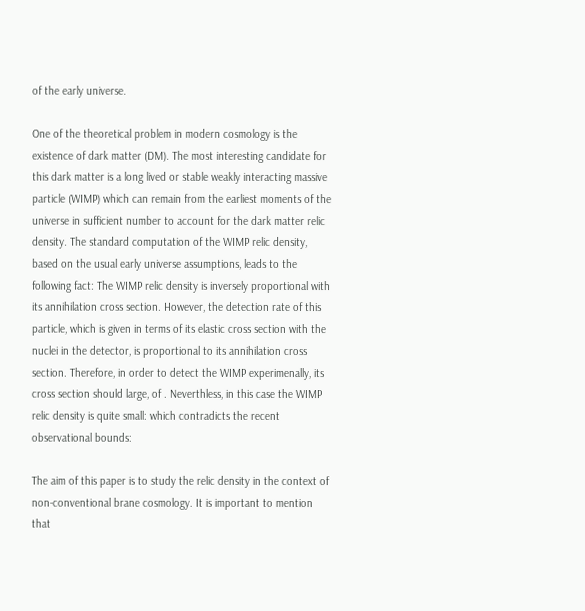of the early universe.

One of the theoretical problem in modern cosmology is the existence of dark matter (DM). The most interesting candidate for this dark matter is a long lived or stable weakly interacting massive particle (WIMP) which can remain from the earliest moments of the universe in sufficient number to account for the dark matter relic density. The standard computation of the WIMP relic density, based on the usual early universe assumptions, leads to the following fact: The WIMP relic density is inversely proportional with its annihilation cross section. However, the detection rate of this particle, which is given in terms of its elastic cross section with the nuclei in the detector, is proportional to its annihilation cross section. Therefore, in order to detect the WIMP experimenally, its cross section should large, of . Neverthless, in this case the WIMP relic density is quite small: which contradicts the recent observational bounds:

The aim of this paper is to study the relic density in the context of non-conventional brane cosmology. It is important to mention that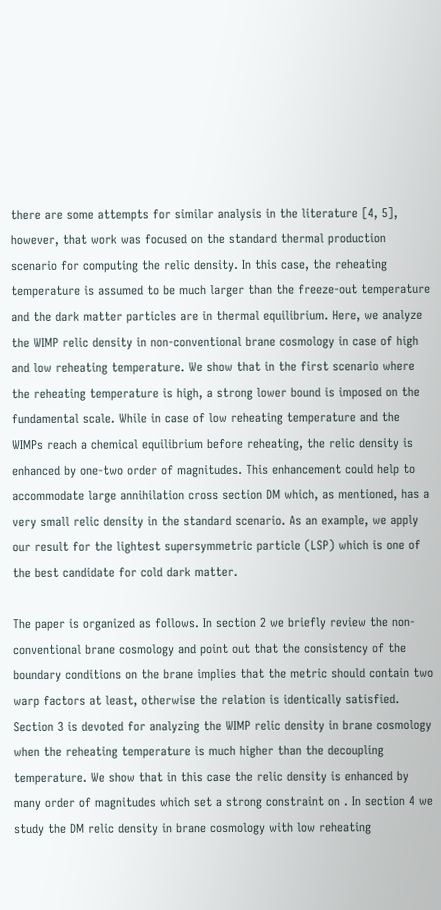there are some attempts for similar analysis in the literature [4, 5], however, that work was focused on the standard thermal production scenario for computing the relic density. In this case, the reheating temperature is assumed to be much larger than the freeze-out temperature and the dark matter particles are in thermal equilibrium. Here, we analyze the WIMP relic density in non-conventional brane cosmology in case of high and low reheating temperature. We show that in the first scenario where the reheating temperature is high, a strong lower bound is imposed on the fundamental scale. While in case of low reheating temperature and the WIMPs reach a chemical equilibrium before reheating, the relic density is enhanced by one-two order of magnitudes. This enhancement could help to accommodate large annihilation cross section DM which, as mentioned, has a very small relic density in the standard scenario. As an example, we apply our result for the lightest supersymmetric particle (LSP) which is one of the best candidate for cold dark matter.

The paper is organized as follows. In section 2 we briefly review the non-conventional brane cosmology and point out that the consistency of the boundary conditions on the brane implies that the metric should contain two warp factors at least, otherwise the relation is identically satisfied. Section 3 is devoted for analyzing the WIMP relic density in brane cosmology when the reheating temperature is much higher than the decoupling temperature. We show that in this case the relic density is enhanced by many order of magnitudes which set a strong constraint on . In section 4 we study the DM relic density in brane cosmology with low reheating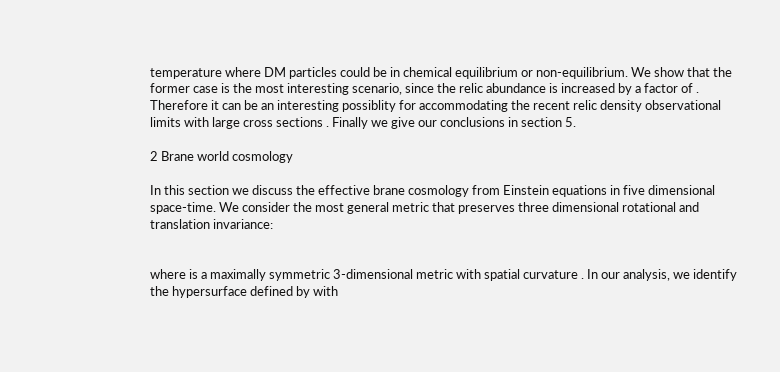temperature where DM particles could be in chemical equilibrium or non-equilibrium. We show that the former case is the most interesting scenario, since the relic abundance is increased by a factor of . Therefore it can be an interesting possiblity for accommodating the recent relic density observational limits with large cross sections . Finally we give our conclusions in section 5.

2 Brane world cosmology

In this section we discuss the effective brane cosmology from Einstein equations in five dimensional space-time. We consider the most general metric that preserves three dimensional rotational and translation invariance:


where is a maximally symmetric 3-dimensional metric with spatial curvature . In our analysis, we identify the hypersurface defined by with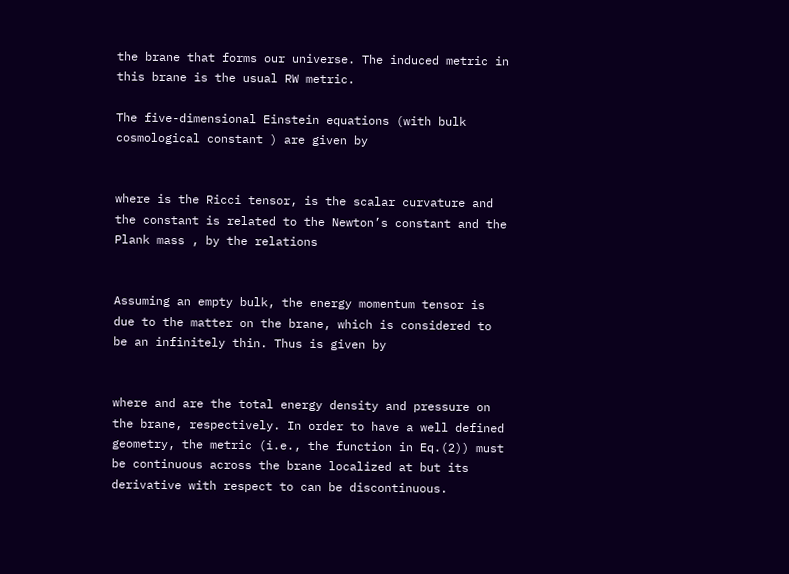the brane that forms our universe. The induced metric in this brane is the usual RW metric.

The five-dimensional Einstein equations (with bulk cosmological constant ) are given by


where is the Ricci tensor, is the scalar curvature and the constant is related to the Newton’s constant and the Plank mass , by the relations


Assuming an empty bulk, the energy momentum tensor is due to the matter on the brane, which is considered to be an infinitely thin. Thus is given by


where and are the total energy density and pressure on the brane, respectively. In order to have a well defined geometry, the metric (i.e., the function in Eq.(2)) must be continuous across the brane localized at but its derivative with respect to can be discontinuous.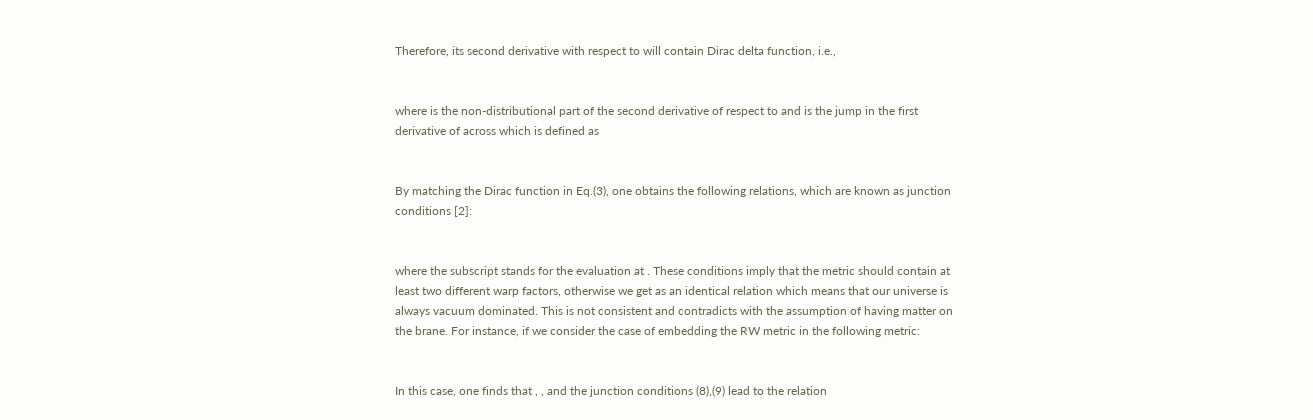Therefore, its second derivative with respect to will contain Dirac delta function, i.e.,


where is the non-distributional part of the second derivative of respect to and is the jump in the first derivative of across which is defined as


By matching the Dirac function in Eq.(3), one obtains the following relations, which are known as junction conditions [2]:


where the subscript stands for the evaluation at . These conditions imply that the metric should contain at least two different warp factors, otherwise we get as an identical relation which means that our universe is always vacuum dominated. This is not consistent and contradicts with the assumption of having matter on the brane. For instance, if we consider the case of embedding the RW metric in the following metric:


In this case, one finds that , , and the junction conditions (8),(9) lead to the relation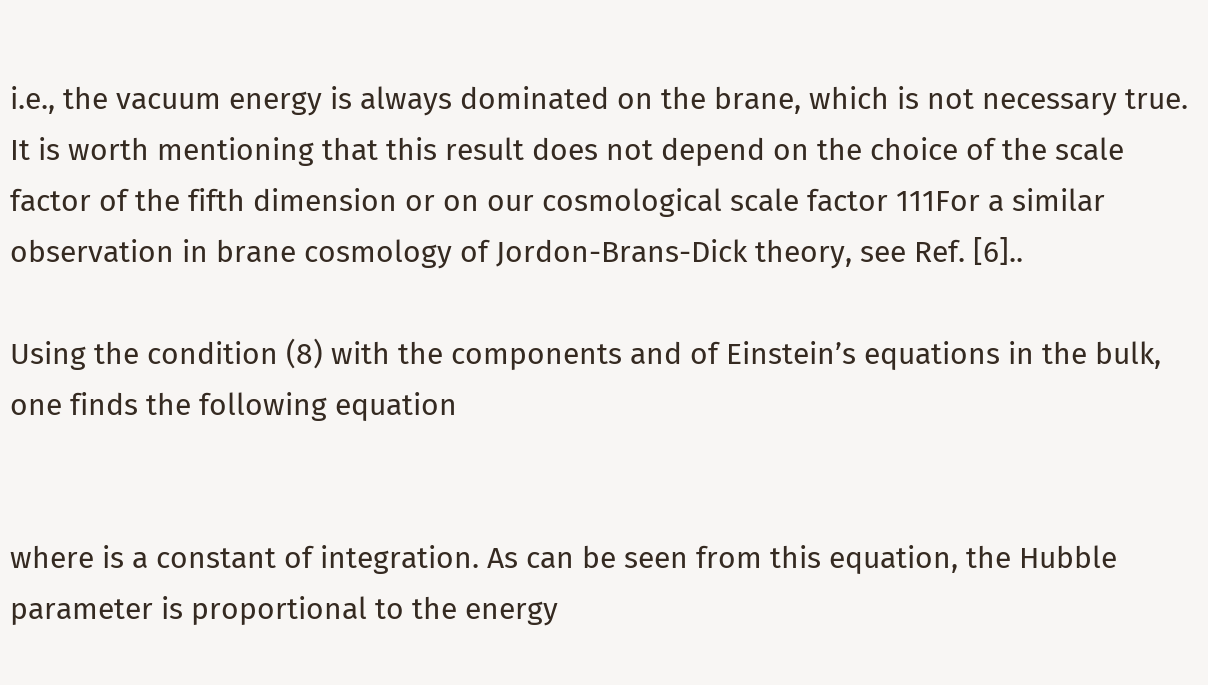i.e., the vacuum energy is always dominated on the brane, which is not necessary true. It is worth mentioning that this result does not depend on the choice of the scale factor of the fifth dimension or on our cosmological scale factor 111For a similar observation in brane cosmology of Jordon-Brans-Dick theory, see Ref. [6]..

Using the condition (8) with the components and of Einstein’s equations in the bulk, one finds the following equation


where is a constant of integration. As can be seen from this equation, the Hubble parameter is proportional to the energy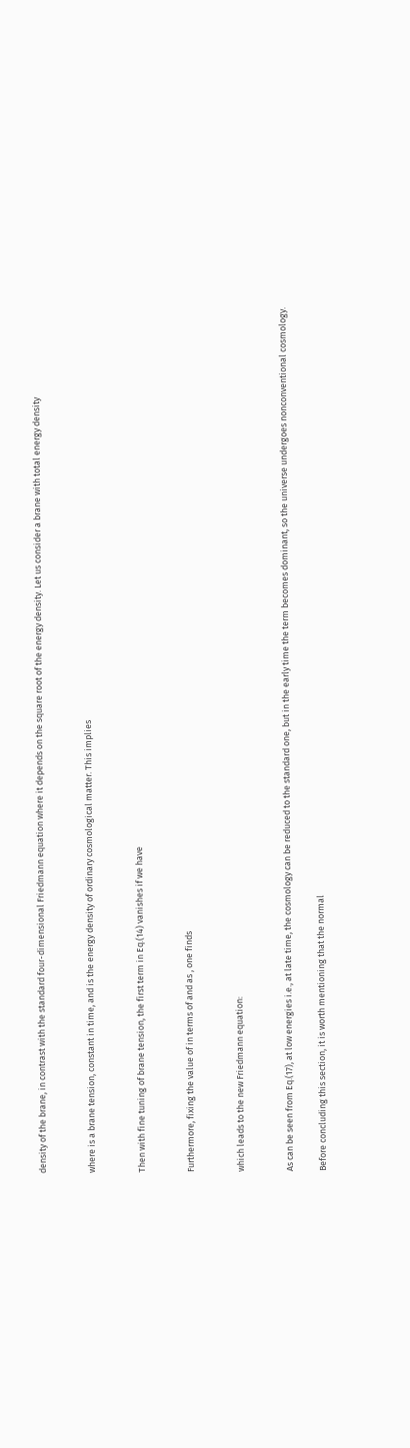density of the brane, in contrast with the standard four-dimensional Friedmann equation where it depends on the square root of the energy density. Let us consider a brane with total energy density


where is a brane tension, constant in time, and is the energy density of ordinary cosmological matter. This implies


Then with fine tuning of brane tension, the first term in Eq.(14) vanishes if we have


Furthermore, fixing the value of in terms of and as , one finds


which leads to the new Friedmann equation:


As can be seen from Eq.(17), at low energies i.e., at late time, the cosmology can be reduced to the standard one, but in the early time the term becomes dominant, so the universe undergoes nonconventional cosmology.

Before concluding this section, it is worth mentioning that the normal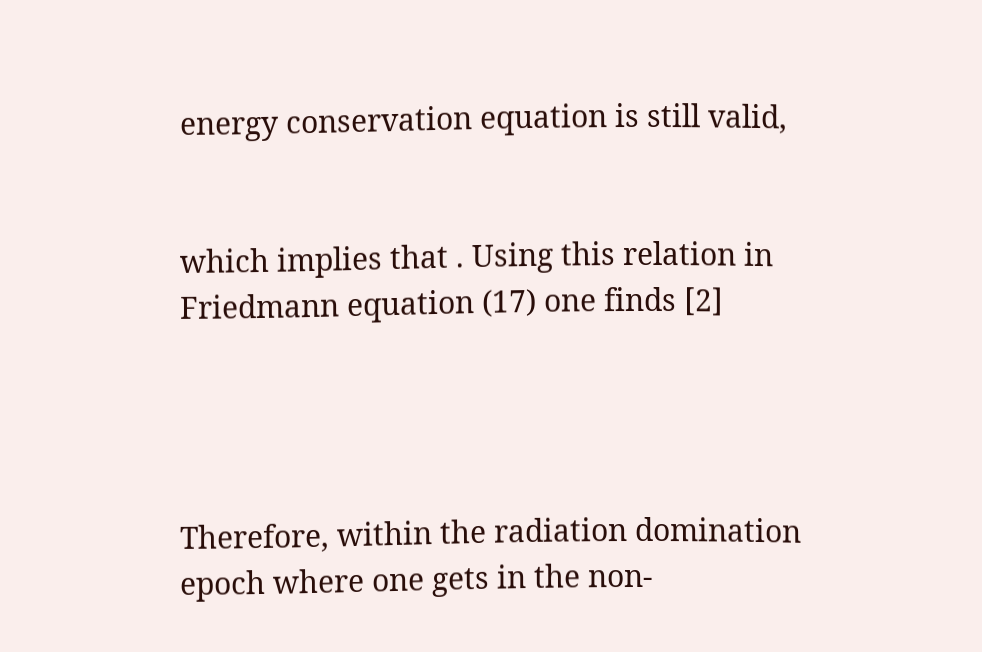energy conservation equation is still valid,


which implies that . Using this relation in Friedmann equation (17) one finds [2]




Therefore, within the radiation domination epoch where one gets in the non-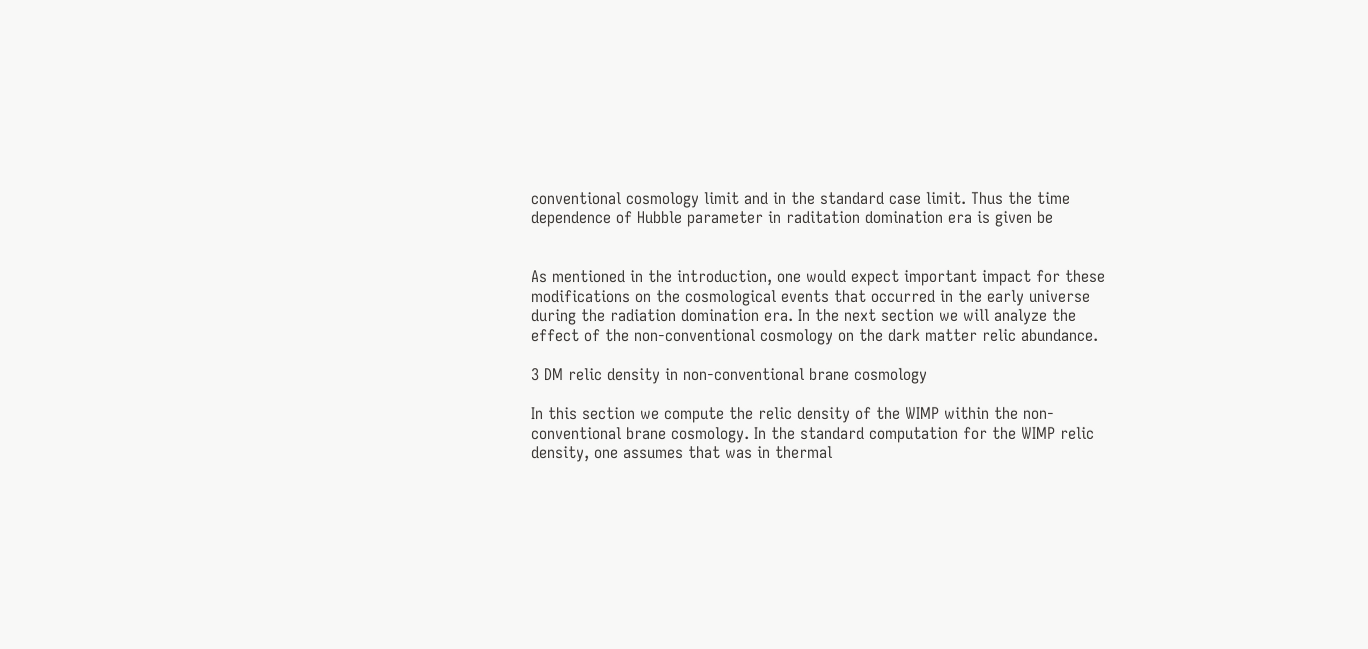conventional cosmology limit and in the standard case limit. Thus the time dependence of Hubble parameter in raditation domination era is given be


As mentioned in the introduction, one would expect important impact for these modifications on the cosmological events that occurred in the early universe during the radiation domination era. In the next section we will analyze the effect of the non-conventional cosmology on the dark matter relic abundance.

3 DM relic density in non-conventional brane cosmology

In this section we compute the relic density of the WIMP within the non-conventional brane cosmology. In the standard computation for the WIMP relic density, one assumes that was in thermal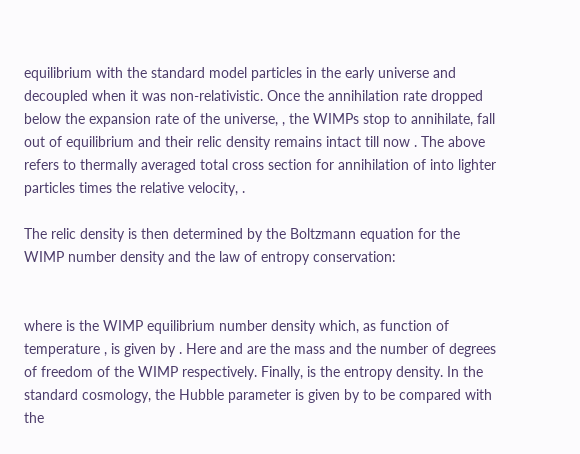equilibrium with the standard model particles in the early universe and decoupled when it was non-relativistic. Once the annihilation rate dropped below the expansion rate of the universe, , the WIMPs stop to annihilate, fall out of equilibrium and their relic density remains intact till now . The above refers to thermally averaged total cross section for annihilation of into lighter particles times the relative velocity, .

The relic density is then determined by the Boltzmann equation for the WIMP number density and the law of entropy conservation:


where is the WIMP equilibrium number density which, as function of temperature , is given by . Here and are the mass and the number of degrees of freedom of the WIMP respectively. Finally, is the entropy density. In the standard cosmology, the Hubble parameter is given by to be compared with the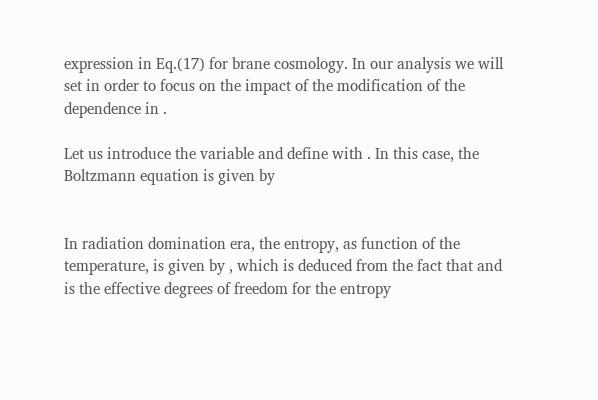expression in Eq.(17) for brane cosmology. In our analysis we will set in order to focus on the impact of the modification of the dependence in .

Let us introduce the variable and define with . In this case, the Boltzmann equation is given by


In radiation domination era, the entropy, as function of the temperature, is given by , which is deduced from the fact that and is the effective degrees of freedom for the entropy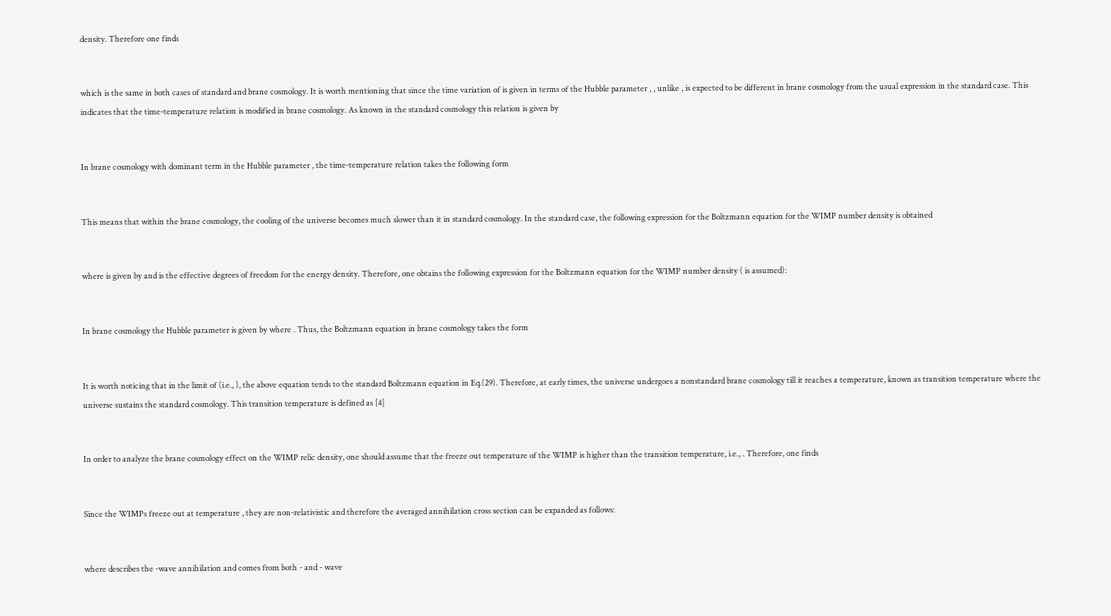density. Therefore one finds


which is the same in both cases of standard and brane cosmology. It is worth mentioning that since the time variation of is given in terms of the Hubble parameter , , unlike , is expected to be different in brane cosmology from the usual expression in the standard case. This indicates that the time-temperature relation is modified in brane cosmology. As known in the standard cosmology this relation is given by


In brane cosmology with dominant term in the Hubble parameter , the time-temperature relation takes the following form


This means that within the brane cosmology, the cooling of the universe becomes much slower than it in standard cosmology. In the standard case, the following expression for the Boltzmann equation for the WIMP number density is obtained


where is given by and is the effective degrees of freedom for the energy density. Therefore, one obtains the following expression for the Boltzmann equation for the WIMP number density ( is assumed):


In brane cosmology the Hubble parameter is given by where . Thus, the Boltzmann equation in brane cosmology takes the form


It is worth noticing that in the limit of (i.e., ), the above equation tends to the standard Boltzmann equation in Eq.(29). Therefore, at early times, the universe undergoes a nonstandard brane cosmology till it reaches a temperature, known as transition temperature where the universe sustains the standard cosmology. This transition temperature is defined as [4]


In order to analyze the brane cosmology effect on the WIMP relic density, one should assume that the freeze out temperature of the WIMP is higher than the transition temperature, i.e., . Therefore, one finds


Since the WIMPs freeze out at temperature , they are non-relativistic and therefore the averaged annihilation cross section can be expanded as follows:


where describes the -wave annihilation and comes from both - and - wave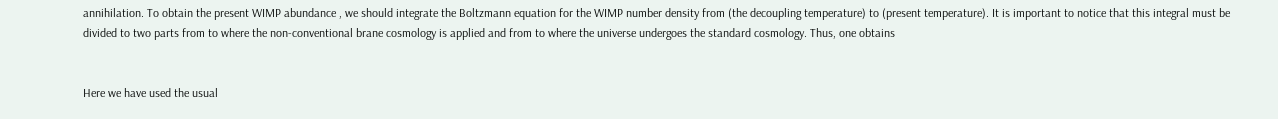annihilation. To obtain the present WIMP abundance , we should integrate the Boltzmann equation for the WIMP number density from (the decoupling temperature) to (present temperature). It is important to notice that this integral must be divided to two parts from to where the non-conventional brane cosmology is applied and from to where the universe undergoes the standard cosmology. Thus, one obtains


Here we have used the usual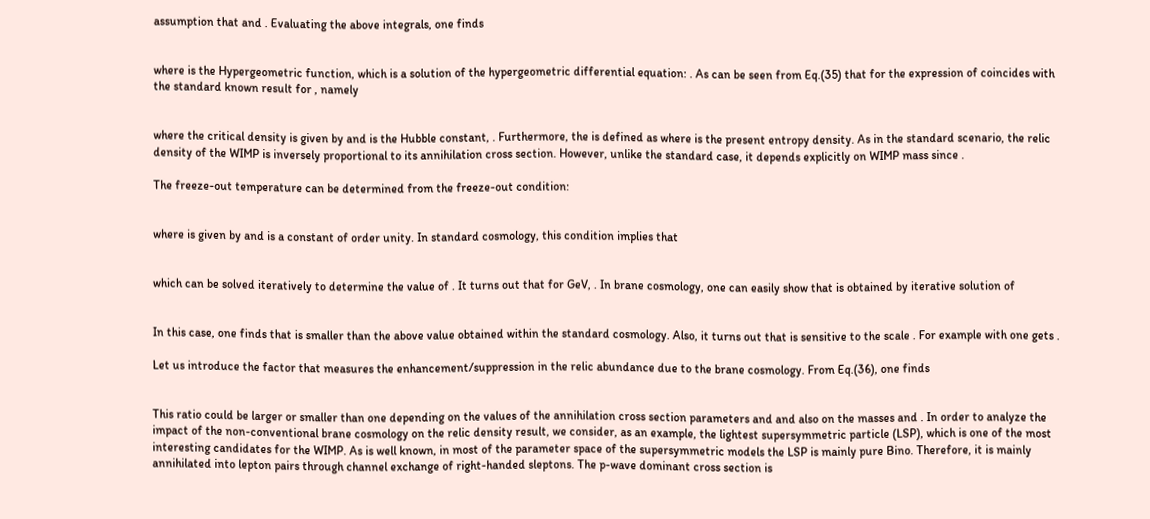assumption that and . Evaluating the above integrals, one finds


where is the Hypergeometric function, which is a solution of the hypergeometric differential equation: . As can be seen from Eq.(35) that for the expression of coincides with the standard known result for , namely


where the critical density is given by and is the Hubble constant, . Furthermore, the is defined as where is the present entropy density. As in the standard scenario, the relic density of the WIMP is inversely proportional to its annihilation cross section. However, unlike the standard case, it depends explicitly on WIMP mass since .

The freeze-out temperature can be determined from the freeze-out condition:


where is given by and is a constant of order unity. In standard cosmology, this condition implies that


which can be solved iteratively to determine the value of . It turns out that for GeV, . In brane cosmology, one can easily show that is obtained by iterative solution of


In this case, one finds that is smaller than the above value obtained within the standard cosmology. Also, it turns out that is sensitive to the scale . For example with one gets .

Let us introduce the factor that measures the enhancement/suppression in the relic abundance due to the brane cosmology. From Eq.(36), one finds


This ratio could be larger or smaller than one depending on the values of the annihilation cross section parameters and and also on the masses and . In order to analyze the impact of the non-conventional brane cosmology on the relic density result, we consider, as an example, the lightest supersymmetric particle (LSP), which is one of the most interesting candidates for the WIMP. As is well known, in most of the parameter space of the supersymmetric models the LSP is mainly pure Bino. Therefore, it is mainly annihilated into lepton pairs through channel exchange of right-handed sleptons. The p-wave dominant cross section is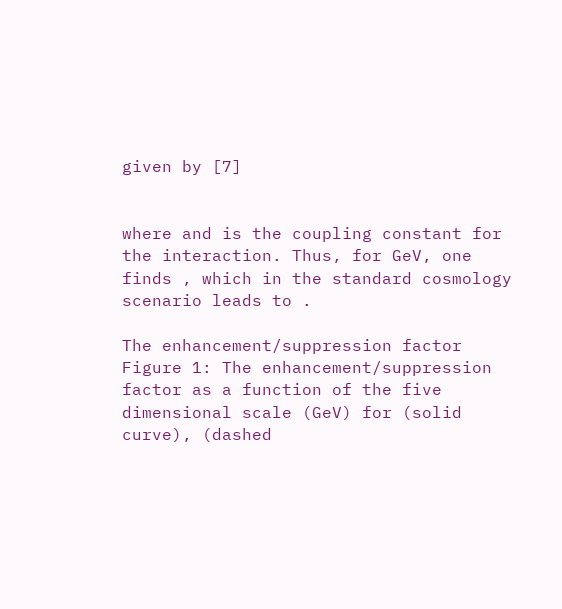given by [7]


where and is the coupling constant for the interaction. Thus, for GeV, one finds , which in the standard cosmology scenario leads to .

The enhancement/suppression factor
Figure 1: The enhancement/suppression factor as a function of the five dimensional scale (GeV) for (solid curve), (dashed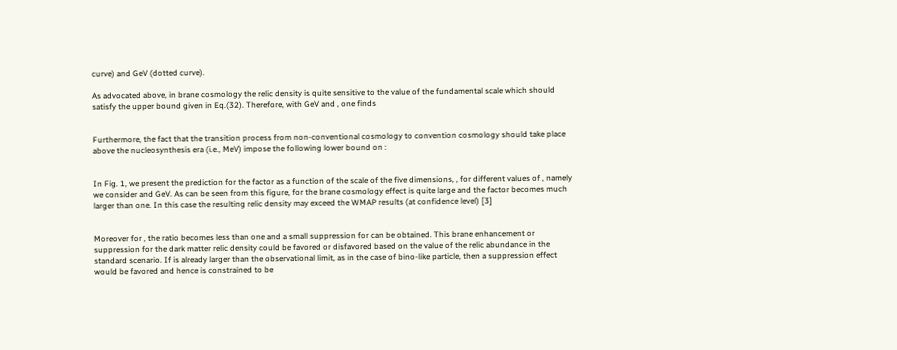curve) and GeV (dotted curve).

As advocated above, in brane cosmology the relic density is quite sensitive to the value of the fundamental scale which should satisfy the upper bound given in Eq.(32). Therefore, with GeV and , one finds


Furthermore, the fact that the transition process from non-conventional cosmology to convention cosmology should take place above the nucleosynthesis era (i.e., MeV) impose the following lower bound on :


In Fig. 1, we present the prediction for the factor as a function of the scale of the five dimensions, , for different values of , namely we consider and GeV. As can be seen from this figure, for the brane cosmology effect is quite large and the factor becomes much larger than one. In this case the resulting relic density may exceed the WMAP results (at confidence level) [3]


Moreover for , the ratio becomes less than one and a small suppression for can be obtained. This brane enhancement or suppression for the dark matter relic density could be favored or disfavored based on the value of the relic abundance in the standard scenario. If is already larger than the observational limit, as in the case of bino-like particle, then a suppression effect would be favored and hence is constrained to be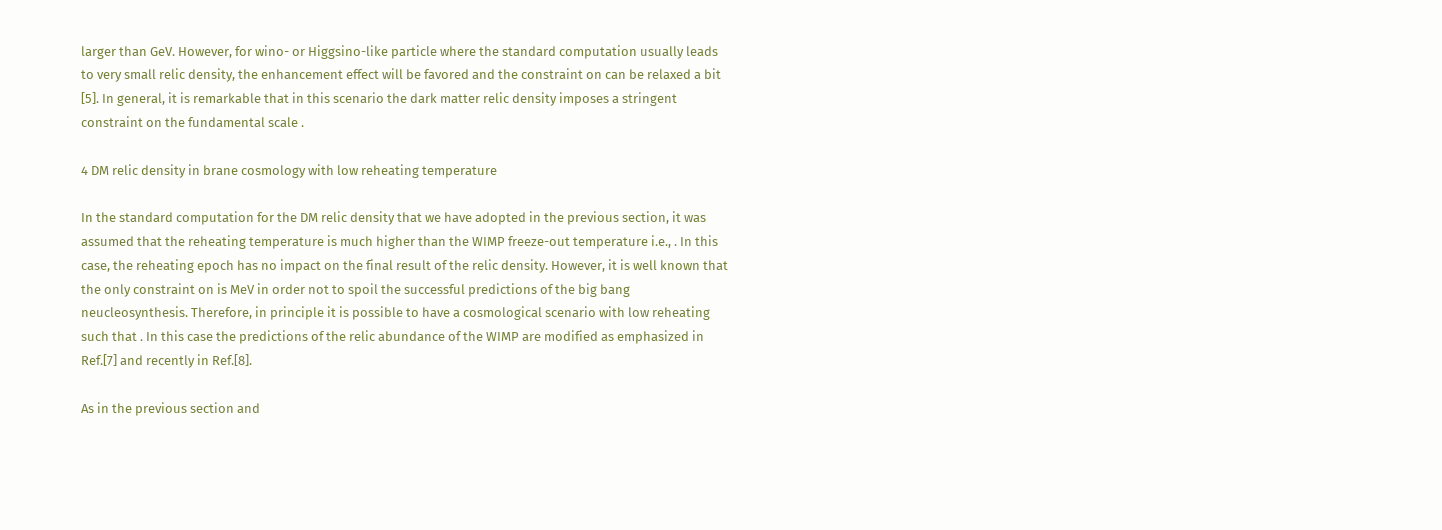larger than GeV. However, for wino- or Higgsino-like particle where the standard computation usually leads to very small relic density, the enhancement effect will be favored and the constraint on can be relaxed a bit [5]. In general, it is remarkable that in this scenario the dark matter relic density imposes a stringent constraint on the fundamental scale .

4 DM relic density in brane cosmology with low reheating temperature

In the standard computation for the DM relic density that we have adopted in the previous section, it was assumed that the reheating temperature is much higher than the WIMP freeze-out temperature i.e., . In this case, the reheating epoch has no impact on the final result of the relic density. However, it is well known that the only constraint on is MeV in order not to spoil the successful predictions of the big bang neucleosynthesis. Therefore, in principle it is possible to have a cosmological scenario with low reheating such that . In this case the predictions of the relic abundance of the WIMP are modified as emphasized in Ref.[7] and recently in Ref.[8].

As in the previous section and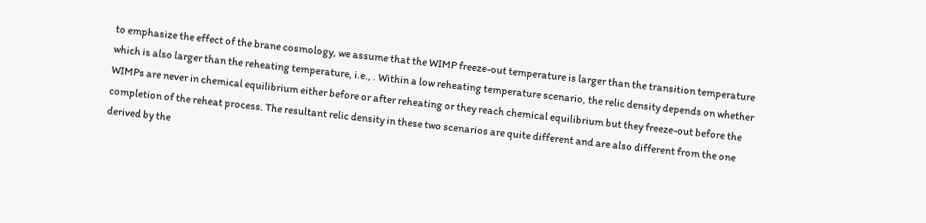to emphasize the effect of the brane cosmology, we assume that the WIMP freeze-out temperature is larger than the transition temperature which is also larger than the reheating temperature, i.e., . Within a low reheating temperature scenario, the relic density depends on whether WIMPs are never in chemical equilibrium either before or after reheating or they reach chemical equilibrium but they freeze-out before the completion of the reheat process. The resultant relic density in these two scenarios are quite different and are also different from the one derived by the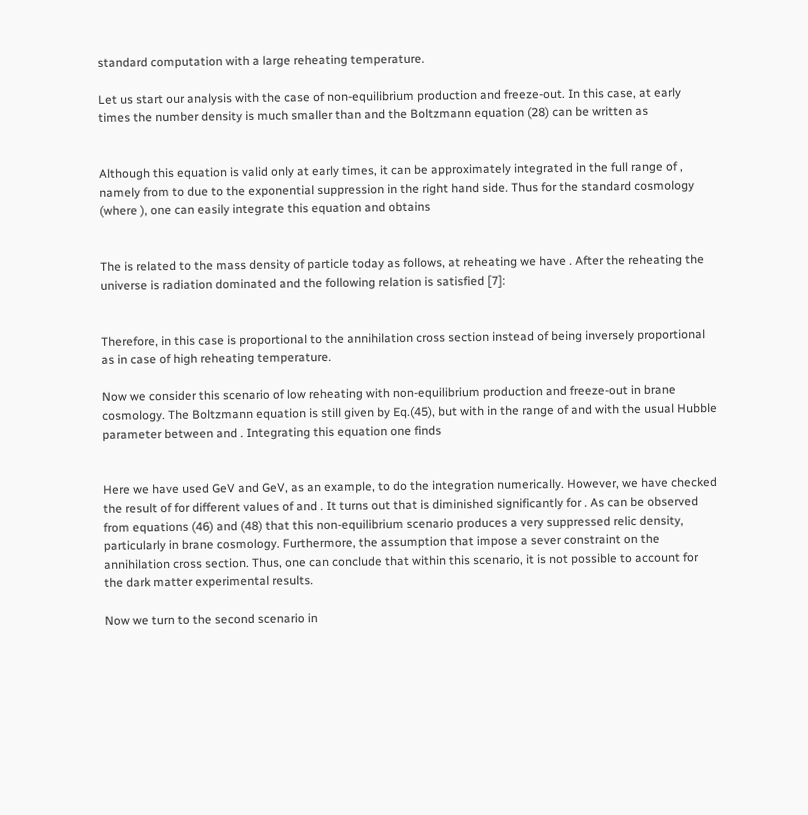standard computation with a large reheating temperature.

Let us start our analysis with the case of non-equilibrium production and freeze-out. In this case, at early times the number density is much smaller than and the Boltzmann equation (28) can be written as


Although this equation is valid only at early times, it can be approximately integrated in the full range of , namely from to due to the exponential suppression in the right hand side. Thus for the standard cosmology (where ), one can easily integrate this equation and obtains


The is related to the mass density of particle today as follows, at reheating we have . After the reheating the universe is radiation dominated and the following relation is satisfied [7]:


Therefore, in this case is proportional to the annihilation cross section instead of being inversely proportional as in case of high reheating temperature.

Now we consider this scenario of low reheating with non-equilibrium production and freeze-out in brane cosmology. The Boltzmann equation is still given by Eq.(45), but with in the range of and with the usual Hubble parameter between and . Integrating this equation one finds


Here we have used GeV and GeV, as an example, to do the integration numerically. However, we have checked the result of for different values of and . It turns out that is diminished significantly for . As can be observed from equations (46) and (48) that this non-equilibrium scenario produces a very suppressed relic density, particularly in brane cosmology. Furthermore, the assumption that impose a sever constraint on the annihilation cross section. Thus, one can conclude that within this scenario, it is not possible to account for the dark matter experimental results.

Now we turn to the second scenario in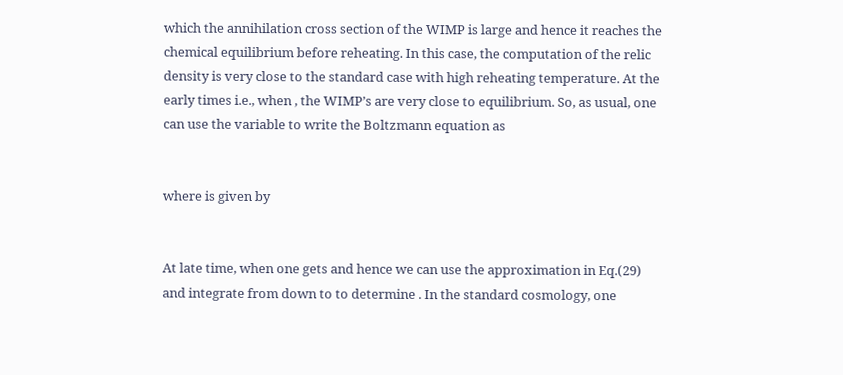which the annihilation cross section of the WIMP is large and hence it reaches the chemical equilibrium before reheating. In this case, the computation of the relic density is very close to the standard case with high reheating temperature. At the early times i.e., when , the WIMP’s are very close to equilibrium. So, as usual, one can use the variable to write the Boltzmann equation as


where is given by


At late time, when one gets and hence we can use the approximation in Eq.(29) and integrate from down to to determine . In the standard cosmology, one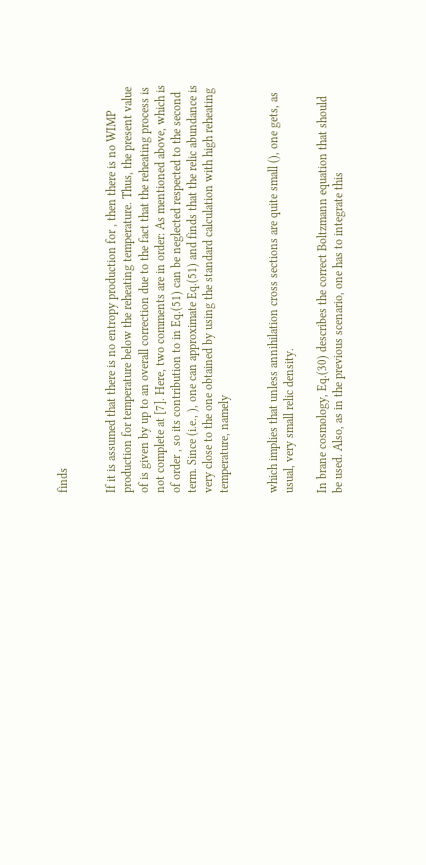finds


If it is assumed that there is no entropy production for , then there is no WIMP production for temperature below the reheating temperature. Thus, the present value of is given by up to an overall correction due to the fact that the reheating process is not complete at [7]. Here, two comments are in order: As mentioned above, which is of order , so its contribution to in Eq.(51) can be neglected respected to the second term. Since (i.e., ), one can approximate Eq.(51) and finds that the relic abundance is very close to the one obtained by using the standard calculation with high reheating temperature, namely


which implies that unless annihilation cross sections are quite small (), one gets, as usual, very small relic density.

In brane cosmology, Eq.(30) describes the correct Boltzmann equation that should be used. Also, as in the previous scenario, one has to integrate this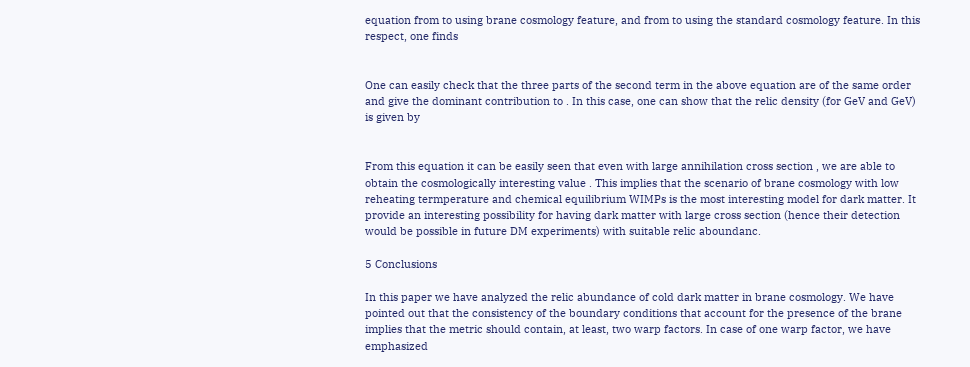equation from to using brane cosmology feature, and from to using the standard cosmology feature. In this respect, one finds


One can easily check that the three parts of the second term in the above equation are of the same order and give the dominant contribution to . In this case, one can show that the relic density (for GeV and GeV) is given by


From this equation it can be easily seen that even with large annihilation cross section , we are able to obtain the cosmologically interesting value . This implies that the scenario of brane cosmology with low reheating termperature and chemical equilibrium WIMPs is the most interesting model for dark matter. It provide an interesting possibility for having dark matter with large cross section (hence their detection would be possible in future DM experiments) with suitable relic aboundanc.

5 Conclusions

In this paper we have analyzed the relic abundance of cold dark matter in brane cosmology. We have pointed out that the consistency of the boundary conditions that account for the presence of the brane implies that the metric should contain, at least, two warp factors. In case of one warp factor, we have emphasized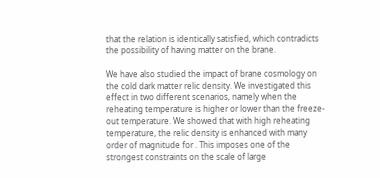that the relation is identically satisfied, which contradicts the possibility of having matter on the brane.

We have also studied the impact of brane cosmology on the cold dark matter relic density. We investigated this effect in two different scenarios, namely when the reheating temperature is higher or lower than the freeze-out temperature. We showed that with high reheating temperature, the relic density is enhanced with many order of magnitude for . This imposes one of the strongest constraints on the scale of large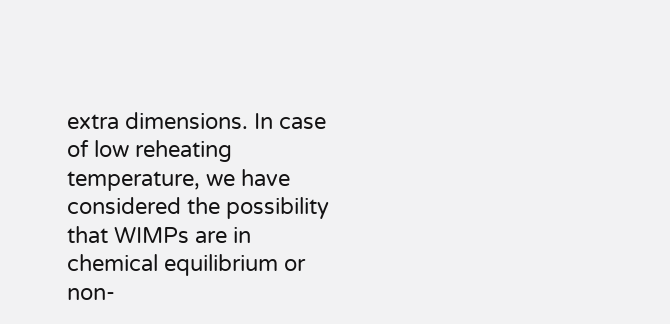extra dimensions. In case of low reheating temperature, we have considered the possibility that WIMPs are in chemical equilibrium or non-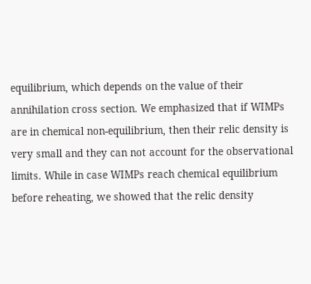equilibrium, which depends on the value of their annihilation cross section. We emphasized that if WIMPs are in chemical non-equilibrium, then their relic density is very small and they can not account for the observational limits. While in case WIMPs reach chemical equilibrium before reheating, we showed that the relic density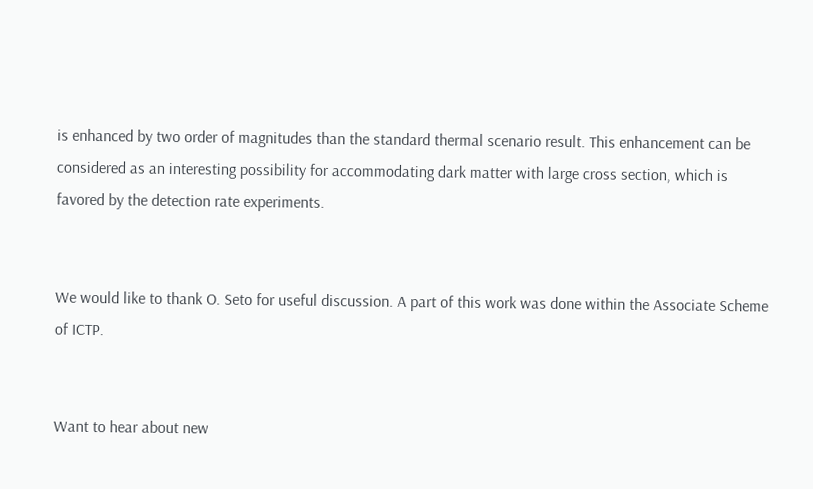is enhanced by two order of magnitudes than the standard thermal scenario result. This enhancement can be considered as an interesting possibility for accommodating dark matter with large cross section, which is favored by the detection rate experiments.


We would like to thank O. Seto for useful discussion. A part of this work was done within the Associate Scheme of ICTP.


Want to hear about new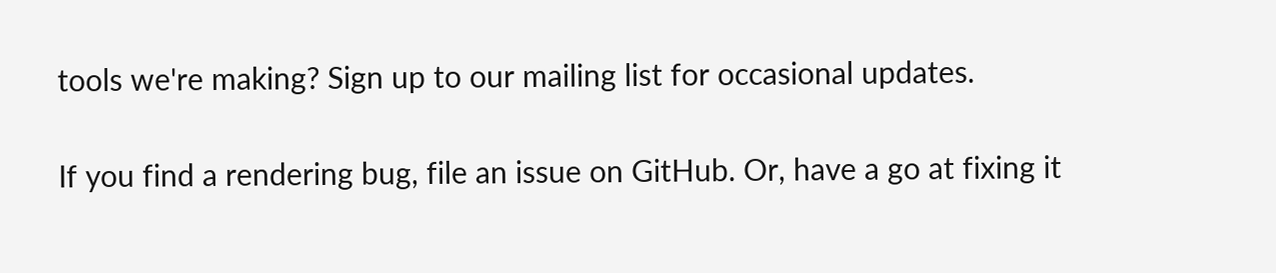tools we're making? Sign up to our mailing list for occasional updates.

If you find a rendering bug, file an issue on GitHub. Or, have a go at fixing it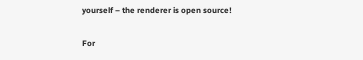yourself – the renderer is open source!

For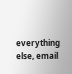everything else, email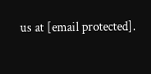us at [email protected].